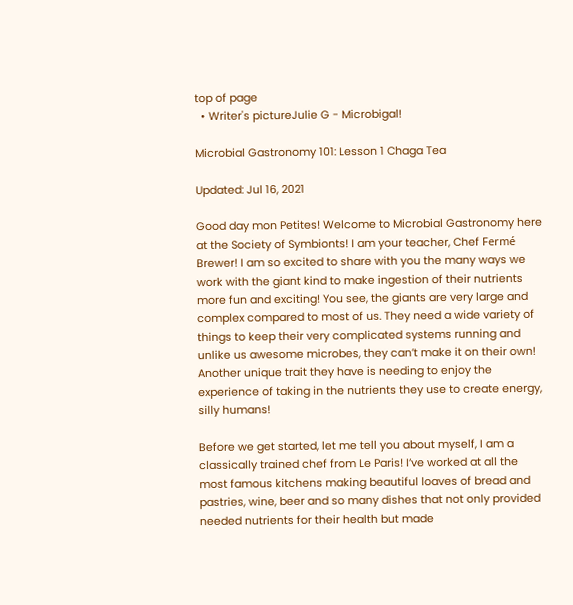top of page
  • Writer's pictureJulie G - Microbigal!

Microbial Gastronomy 101: Lesson 1 Chaga Tea

Updated: Jul 16, 2021

Good day mon Petites! Welcome to Microbial Gastronomy here at the Society of Symbionts! I am your teacher, Chef Fermé Brewer! I am so excited to share with you the many ways we work with the giant kind to make ingestion of their nutrients more fun and exciting! You see, the giants are very large and complex compared to most of us. They need a wide variety of things to keep their very complicated systems running and unlike us awesome microbes, they can’t make it on their own! Another unique trait they have is needing to enjoy the experience of taking in the nutrients they use to create energy, silly humans!

Before we get started, let me tell you about myself, I am a classically trained chef from Le Paris! I’ve worked at all the most famous kitchens making beautiful loaves of bread and pastries, wine, beer and so many dishes that not only provided needed nutrients for their health but made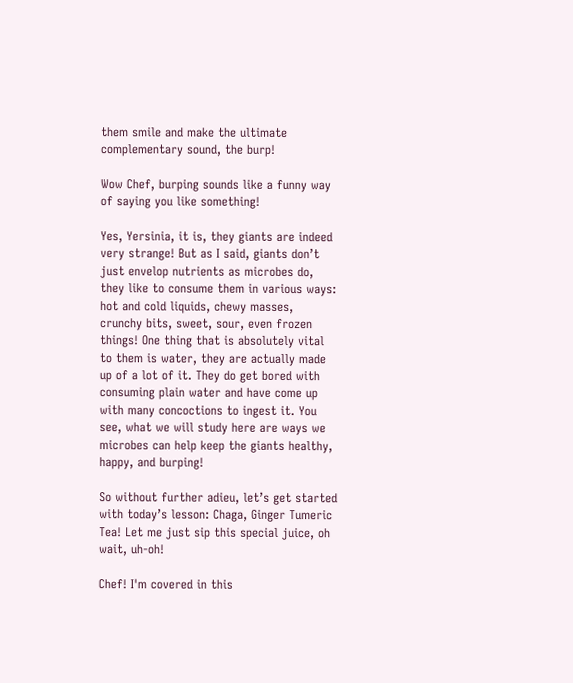them smile and make the ultimate complementary sound, the burp!

Wow Chef, burping sounds like a funny way of saying you like something!

Yes, Yersinia, it is, they giants are indeed very strange! But as I said, giants don’t just envelop nutrients as microbes do, they like to consume them in various ways: hot and cold liquids, chewy masses, crunchy bits, sweet, sour, even frozen things! One thing that is absolutely vital to them is water, they are actually made up of a lot of it. They do get bored with consuming plain water and have come up with many concoctions to ingest it. You see, what we will study here are ways we microbes can help keep the giants healthy, happy, and burping!

So without further adieu, let’s get started with today’s lesson: Chaga, Ginger Tumeric Tea! Let me just sip this special juice, oh wait, uh-oh!

Chef! I'm covered in this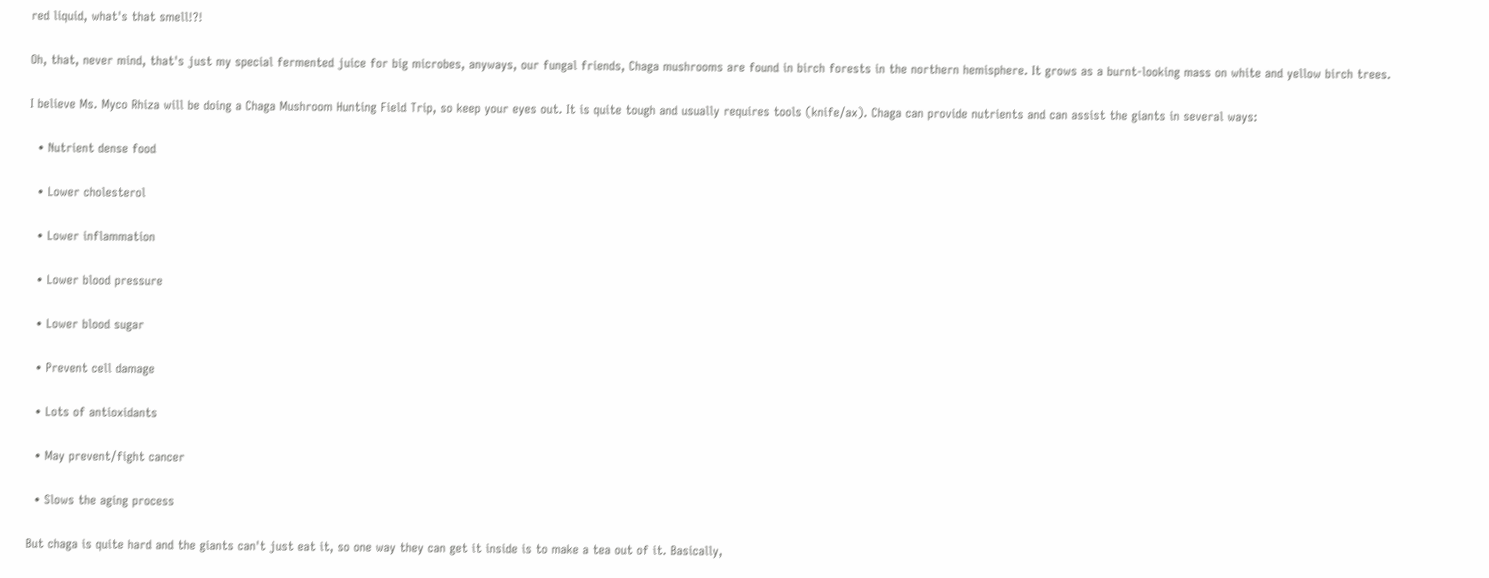red liquid, what's that smell!?!

Oh, that, never mind, that's just my special fermented juice for big microbes, anyways, our fungal friends, Chaga mushrooms are found in birch forests in the northern hemisphere. It grows as a burnt-looking mass on white and yellow birch trees.

I believe Ms. Myco Rhiza will be doing a Chaga Mushroom Hunting Field Trip, so keep your eyes out. It is quite tough and usually requires tools (knife/ax). Chaga can provide nutrients and can assist the giants in several ways:

  • Nutrient dense food

  • Lower cholesterol

  • Lower inflammation

  • Lower blood pressure

  • Lower blood sugar

  • Prevent cell damage

  • Lots of antioxidants

  • May prevent/fight cancer

  • Slows the aging process

But chaga is quite hard and the giants can't just eat it, so one way they can get it inside is to make a tea out of it. Basically,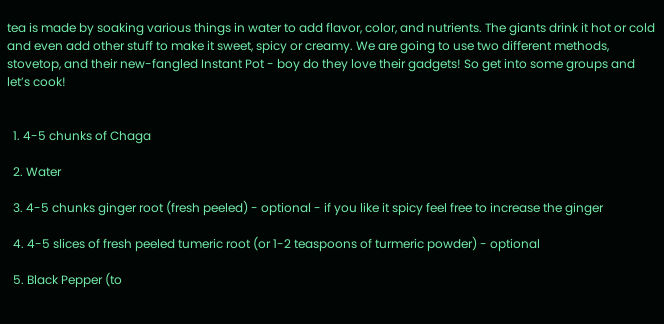tea is made by soaking various things in water to add flavor, color, and nutrients. The giants drink it hot or cold and even add other stuff to make it sweet, spicy or creamy. We are going to use two different methods, stovetop, and their new-fangled Instant Pot - boy do they love their gadgets! So get into some groups and let’s cook!


  1. 4-5 chunks of Chaga

  2. Water

  3. 4-5 chunks ginger root (fresh peeled) - optional - if you like it spicy feel free to increase the ginger

  4. 4-5 slices of fresh peeled tumeric root (or 1-2 teaspoons of turmeric powder) - optional

  5. Black Pepper (to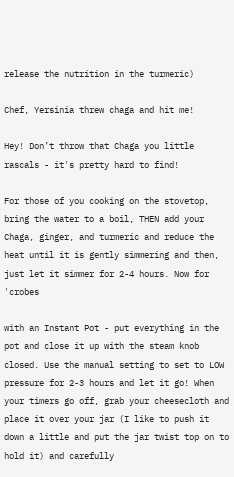release the nutrition in the turmeric)

Chef, Yersinia threw chaga and hit me!

Hey! Don’t throw that Chaga you little rascals - it's pretty hard to find!

For those of you cooking on the stovetop, bring the water to a boil, THEN add your Chaga, ginger, and turmeric and reduce the heat until it is gently simmering and then, just let it simmer for 2-4 hours. Now for 'crobes

with an Instant Pot - put everything in the pot and close it up with the steam knob closed. Use the manual setting to set to LOW pressure for 2-3 hours and let it go! When your timers go off, grab your cheesecloth and place it over your jar (I like to push it down a little and put the jar twist top on to hold it) and carefully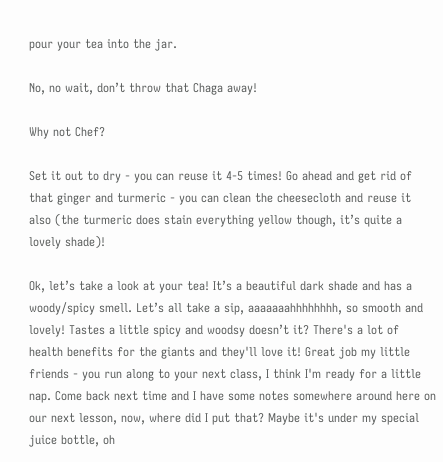pour your tea into the jar.

No, no wait, don’t throw that Chaga away!

Why not Chef?

Set it out to dry - you can reuse it 4-5 times! Go ahead and get rid of that ginger and turmeric - you can clean the cheesecloth and reuse it also (the turmeric does stain everything yellow though, it’s quite a lovely shade)!

Ok, let’s take a look at your tea! It’s a beautiful dark shade and has a woody/spicy smell. Let’s all take a sip, aaaaaaahhhhhhhh, so smooth and lovely! Tastes a little spicy and woodsy doesn’t it? There's a lot of health benefits for the giants and they'll love it! Great job my little friends - you run along to your next class, I think I'm ready for a little nap. Come back next time and I have some notes somewhere around here on our next lesson, now, where did I put that? Maybe it's under my special juice bottle, oh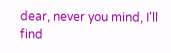dear, never you mind, I'll find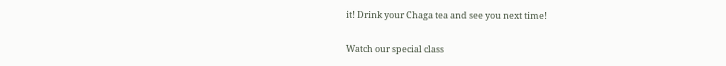it! Drink your Chaga tea and see you next time!

Watch our special class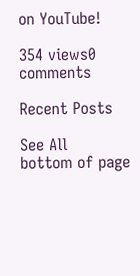on YouTube!

354 views0 comments

Recent Posts

See All
bottom of page